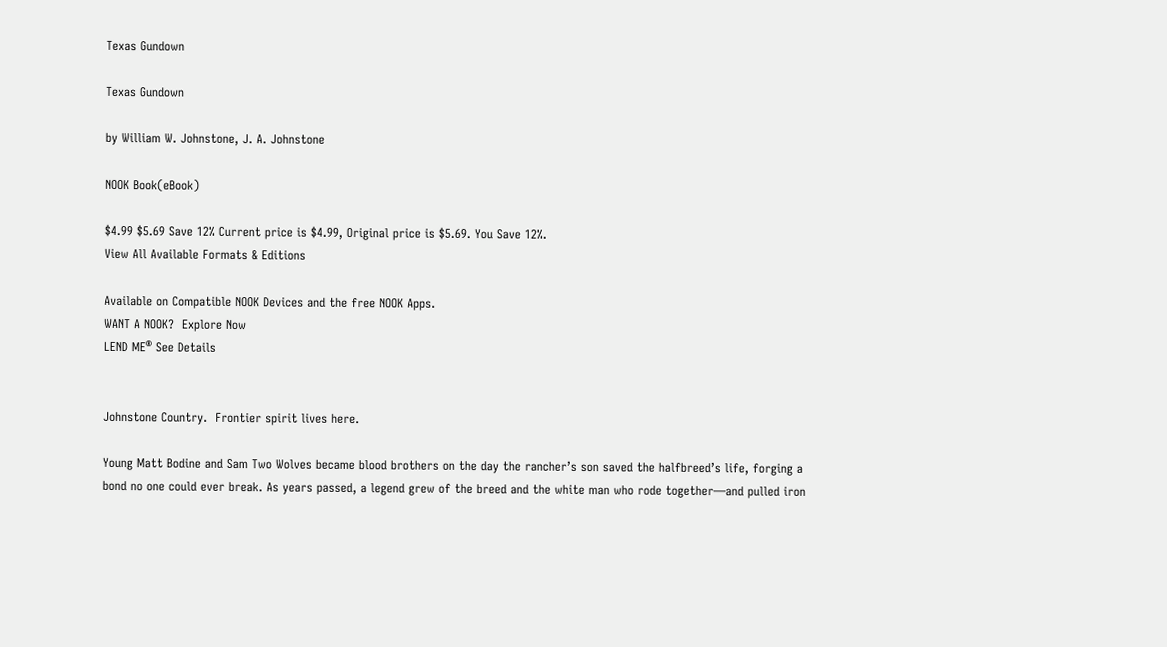Texas Gundown

Texas Gundown

by William W. Johnstone, J. A. Johnstone

NOOK Book(eBook)

$4.99 $5.69 Save 12% Current price is $4.99, Original price is $5.69. You Save 12%.
View All Available Formats & Editions

Available on Compatible NOOK Devices and the free NOOK Apps.
WANT A NOOK?  Explore Now
LEND ME® See Details


Johnstone Country.  Frontier spirit lives here.

Young Matt Bodine and Sam Two Wolves became blood brothers on the day the rancher’s son saved the halfbreed’s life, forging a bond no one could ever break. As years passed, a legend grew of the breed and the white man who rode together—and pulled iron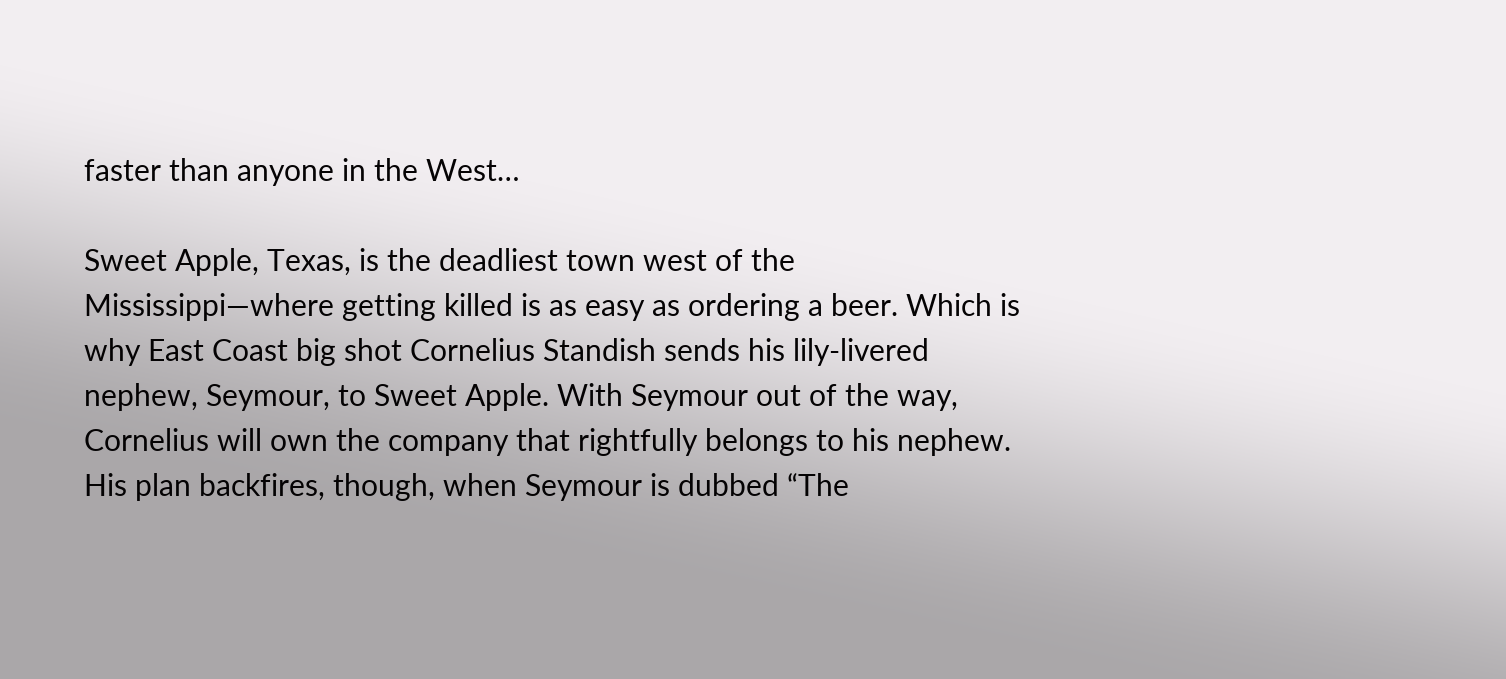faster than anyone in the West…

Sweet Apple, Texas, is the deadliest town west of the Mississippi—where getting killed is as easy as ordering a beer. Which is why East Coast big shot Cornelius Standish sends his lily-livered nephew, Seymour, to Sweet Apple. With Seymour out of the way, Cornelius will own the company that rightfully belongs to his nephew.
His plan backfires, though, when Seymour is dubbed “The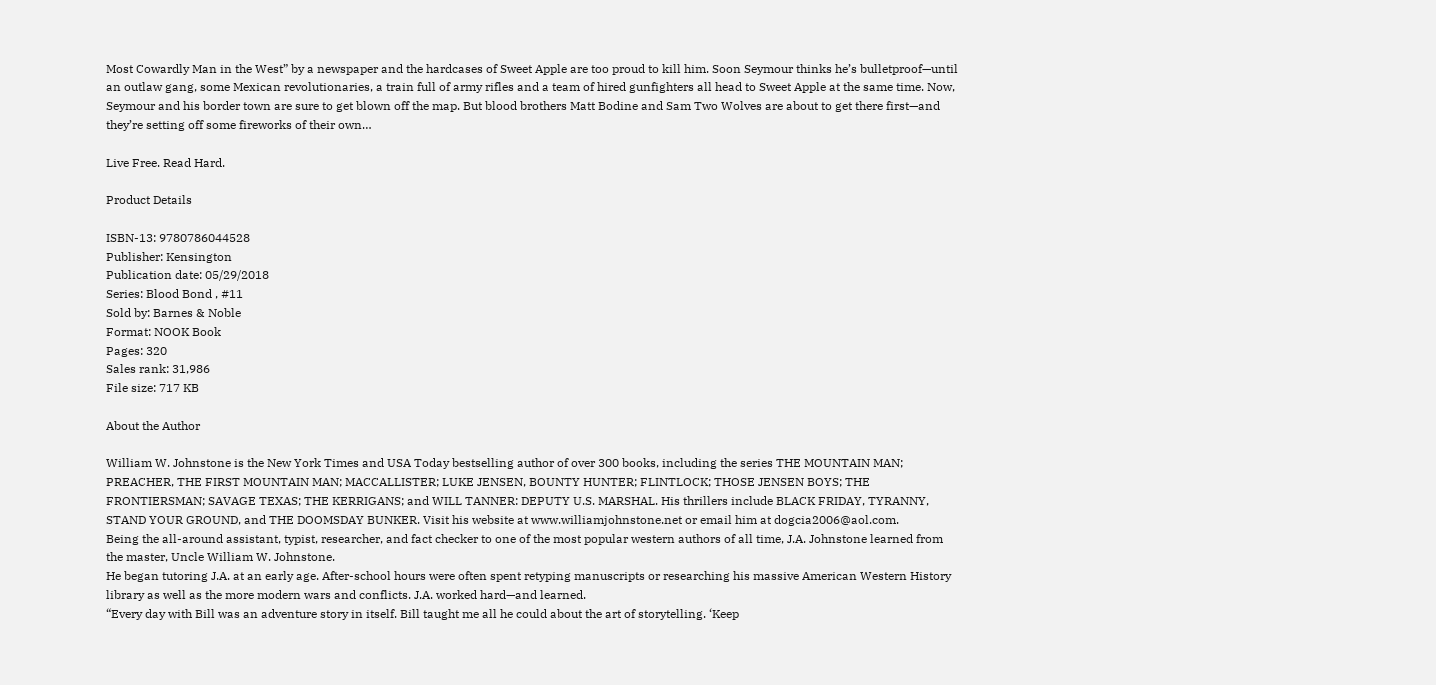Most Cowardly Man in the West” by a newspaper and the hardcases of Sweet Apple are too proud to kill him. Soon Seymour thinks he’s bulletproof—until an outlaw gang, some Mexican revolutionaries, a train full of army rifles and a team of hired gunfighters all head to Sweet Apple at the same time. Now, Seymour and his border town are sure to get blown off the map. But blood brothers Matt Bodine and Sam Two Wolves are about to get there first—and they’re setting off some fireworks of their own…

Live Free. Read Hard.

Product Details

ISBN-13: 9780786044528
Publisher: Kensington
Publication date: 05/29/2018
Series: Blood Bond , #11
Sold by: Barnes & Noble
Format: NOOK Book
Pages: 320
Sales rank: 31,986
File size: 717 KB

About the Author

William W. Johnstone is the New York Times and USA Today bestselling author of over 300 books, including the series THE MOUNTAIN MAN; PREACHER, THE FIRST MOUNTAIN MAN; MACCALLISTER; LUKE JENSEN, BOUNTY HUNTER; FLINTLOCK; THOSE JENSEN BOYS; THE FRONTIERSMAN; SAVAGE TEXAS; THE KERRIGANS; and WILL TANNER: DEPUTY U.S. MARSHAL. His thrillers include BLACK FRIDAY, TYRANNY, STAND YOUR GROUND, and THE DOOMSDAY BUNKER. Visit his website at www.williamjohnstone.net or email him at dogcia2006@aol.com.
Being the all-around assistant, typist, researcher, and fact checker to one of the most popular western authors of all time, J.A. Johnstone learned from the master, Uncle William W. Johnstone.
He began tutoring J.A. at an early age. After-school hours were often spent retyping manuscripts or researching his massive American Western History library as well as the more modern wars and conflicts. J.A. worked hard—and learned.
“Every day with Bill was an adventure story in itself. Bill taught me all he could about the art of storytelling. ‘Keep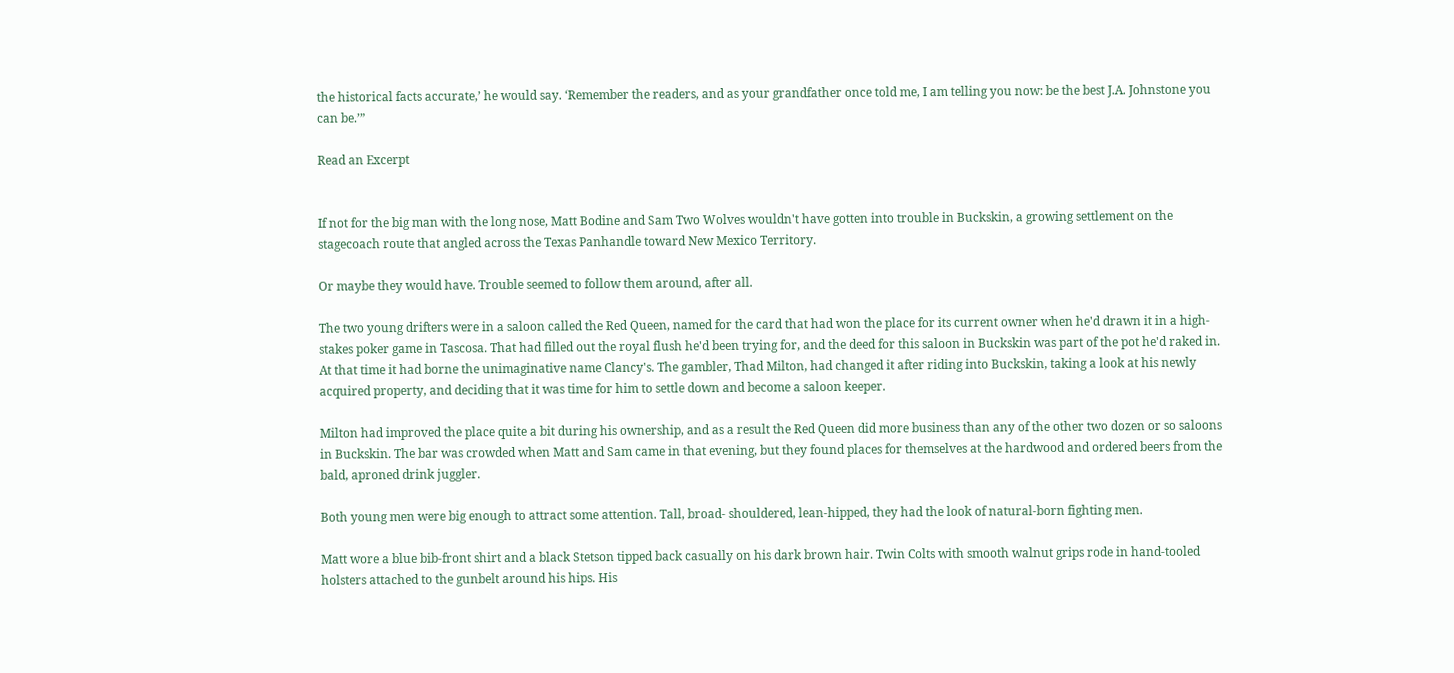the historical facts accurate,’ he would say. ‘Remember the readers, and as your grandfather once told me, I am telling you now: be the best J.A. Johnstone you can be.’”

Read an Excerpt


If not for the big man with the long nose, Matt Bodine and Sam Two Wolves wouldn't have gotten into trouble in Buckskin, a growing settlement on the stagecoach route that angled across the Texas Panhandle toward New Mexico Territory.

Or maybe they would have. Trouble seemed to follow them around, after all.

The two young drifters were in a saloon called the Red Queen, named for the card that had won the place for its current owner when he'd drawn it in a high- stakes poker game in Tascosa. That had filled out the royal flush he'd been trying for, and the deed for this saloon in Buckskin was part of the pot he'd raked in. At that time it had borne the unimaginative name Clancy's. The gambler, Thad Milton, had changed it after riding into Buckskin, taking a look at his newly acquired property, and deciding that it was time for him to settle down and become a saloon keeper.

Milton had improved the place quite a bit during his ownership, and as a result the Red Queen did more business than any of the other two dozen or so saloons in Buckskin. The bar was crowded when Matt and Sam came in that evening, but they found places for themselves at the hardwood and ordered beers from the bald, aproned drink juggler.

Both young men were big enough to attract some attention. Tall, broad- shouldered, lean-hipped, they had the look of natural-born fighting men.

Matt wore a blue bib-front shirt and a black Stetson tipped back casually on his dark brown hair. Twin Colts with smooth walnut grips rode in hand-tooled holsters attached to the gunbelt around his hips. His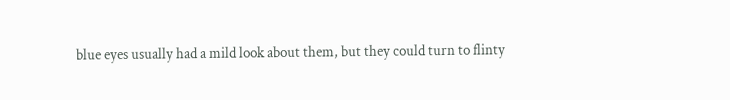blue eyes usually had a mild look about them, but they could turn to flinty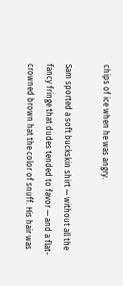chips of ice when he was angry.

Sam sported a soft buckskin shirt — without all the fancy fringe that dudes tended to favor — and a flat-crowned brown hat the color of snuff. His hair was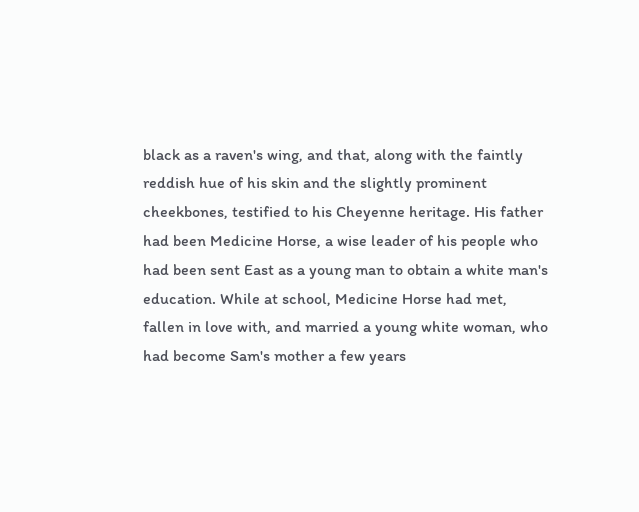black as a raven's wing, and that, along with the faintly reddish hue of his skin and the slightly prominent cheekbones, testified to his Cheyenne heritage. His father had been Medicine Horse, a wise leader of his people who had been sent East as a young man to obtain a white man's education. While at school, Medicine Horse had met, fallen in love with, and married a young white woman, who had become Sam's mother a few years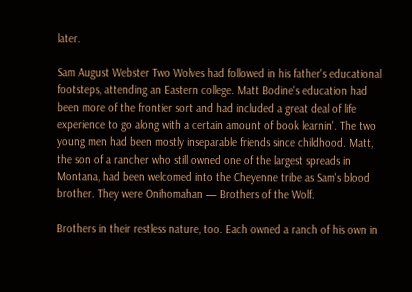later.

Sam August Webster Two Wolves had followed in his father's educational footsteps, attending an Eastern college. Matt Bodine's education had been more of the frontier sort and had included a great deal of life experience to go along with a certain amount of book learnin'. The two young men had been mostly inseparable friends since childhood. Matt, the son of a rancher who still owned one of the largest spreads in Montana, had been welcomed into the Cheyenne tribe as Sam's blood brother. They were Onihomahan — Brothers of the Wolf.

Brothers in their restless nature, too. Each owned a ranch of his own in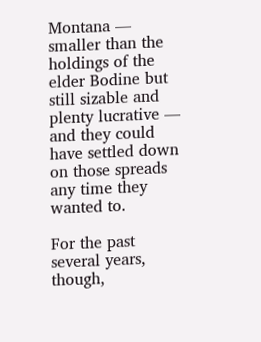Montana — smaller than the holdings of the elder Bodine but still sizable and plenty lucrative — and they could have settled down on those spreads any time they wanted to.

For the past several years, though,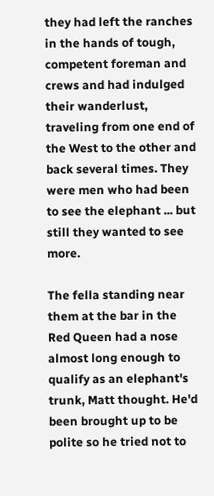they had left the ranches in the hands of tough, competent foreman and crews and had indulged their wanderlust, traveling from one end of the West to the other and back several times. They were men who had been to see the elephant ... but still they wanted to see more.

The fella standing near them at the bar in the Red Queen had a nose almost long enough to qualify as an elephant's trunk, Matt thought. He'd been brought up to be polite so he tried not to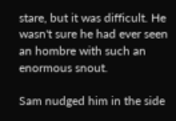stare, but it was difficult. He wasn't sure he had ever seen an hombre with such an enormous snout.

Sam nudged him in the side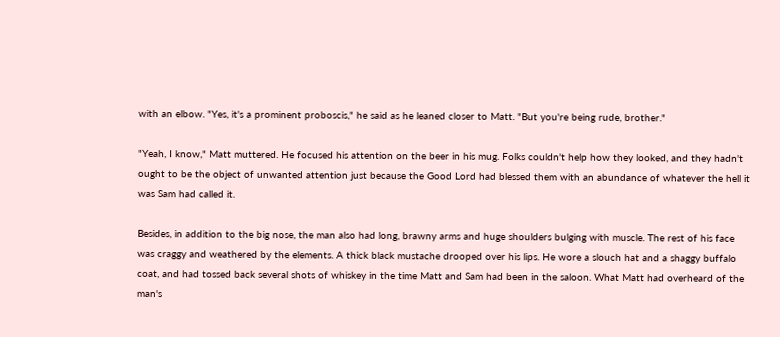with an elbow. "Yes, it's a prominent proboscis," he said as he leaned closer to Matt. "But you're being rude, brother."

"Yeah, I know," Matt muttered. He focused his attention on the beer in his mug. Folks couldn't help how they looked, and they hadn't ought to be the object of unwanted attention just because the Good Lord had blessed them with an abundance of whatever the hell it was Sam had called it.

Besides, in addition to the big nose, the man also had long, brawny arms and huge shoulders bulging with muscle. The rest of his face was craggy and weathered by the elements. A thick black mustache drooped over his lips. He wore a slouch hat and a shaggy buffalo coat, and had tossed back several shots of whiskey in the time Matt and Sam had been in the saloon. What Matt had overheard of the man's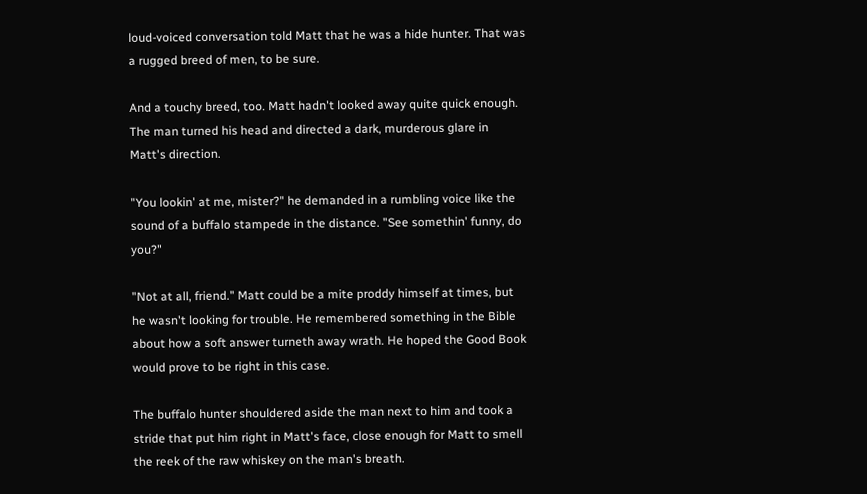loud-voiced conversation told Matt that he was a hide hunter. That was a rugged breed of men, to be sure.

And a touchy breed, too. Matt hadn't looked away quite quick enough. The man turned his head and directed a dark, murderous glare in Matt's direction.

"You lookin' at me, mister?" he demanded in a rumbling voice like the sound of a buffalo stampede in the distance. "See somethin' funny, do you?"

"Not at all, friend." Matt could be a mite proddy himself at times, but he wasn't looking for trouble. He remembered something in the Bible about how a soft answer turneth away wrath. He hoped the Good Book would prove to be right in this case.

The buffalo hunter shouldered aside the man next to him and took a stride that put him right in Matt's face, close enough for Matt to smell the reek of the raw whiskey on the man's breath.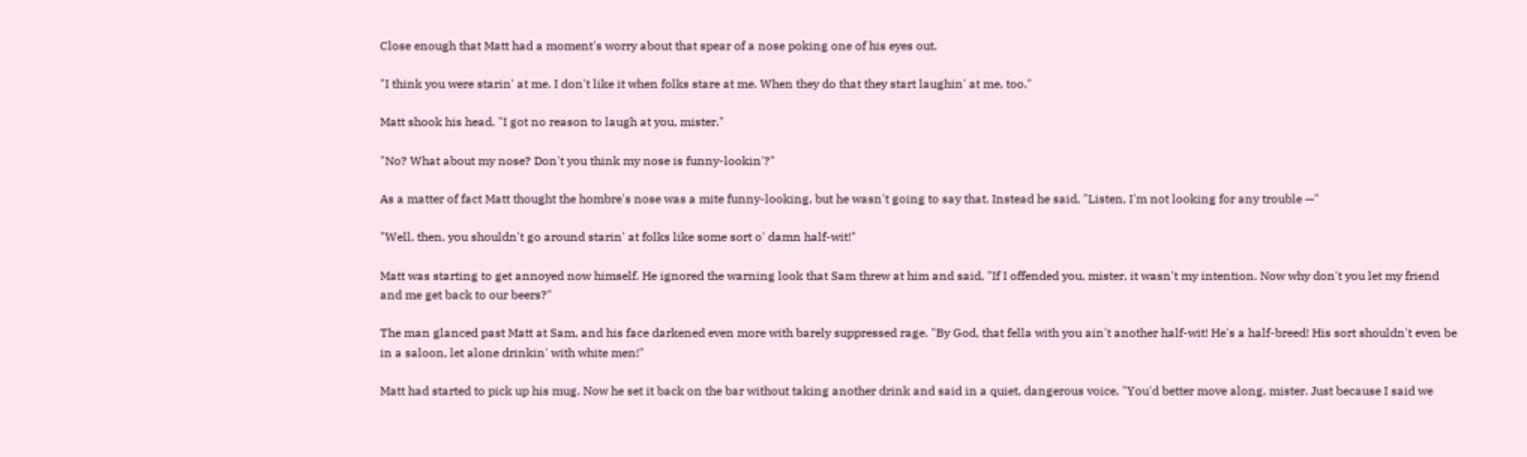Close enough that Matt had a moment's worry about that spear of a nose poking one of his eyes out.

"I think you were starin' at me. I don't like it when folks stare at me. When they do that they start laughin' at me, too."

Matt shook his head. "I got no reason to laugh at you, mister."

"No? What about my nose? Don't you think my nose is funny-lookin'?"

As a matter of fact Matt thought the hombre's nose was a mite funny-looking, but he wasn't going to say that. Instead he said, "Listen, I'm not looking for any trouble —"

"Well, then, you shouldn't go around starin' at folks like some sort o' damn half-wit!"

Matt was starting to get annoyed now himself. He ignored the warning look that Sam threw at him and said, "If I offended you, mister, it wasn't my intention. Now why don't you let my friend and me get back to our beers?"

The man glanced past Matt at Sam, and his face darkened even more with barely suppressed rage. "By God, that fella with you ain't another half-wit! He's a half-breed! His sort shouldn't even be in a saloon, let alone drinkin' with white men!"

Matt had started to pick up his mug. Now he set it back on the bar without taking another drink and said in a quiet, dangerous voice, "You'd better move along, mister. Just because I said we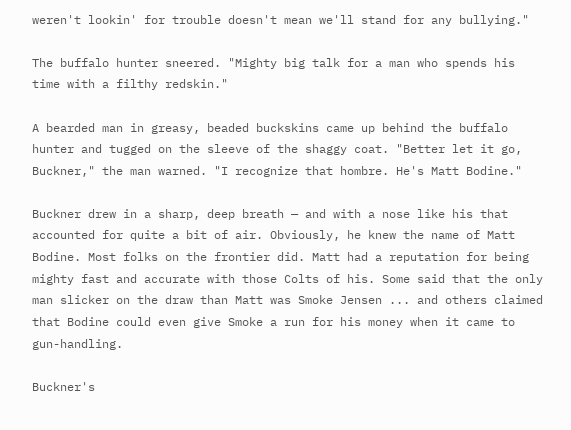weren't lookin' for trouble doesn't mean we'll stand for any bullying."

The buffalo hunter sneered. "Mighty big talk for a man who spends his time with a filthy redskin."

A bearded man in greasy, beaded buckskins came up behind the buffalo hunter and tugged on the sleeve of the shaggy coat. "Better let it go, Buckner," the man warned. "I recognize that hombre. He's Matt Bodine."

Buckner drew in a sharp, deep breath — and with a nose like his that accounted for quite a bit of air. Obviously, he knew the name of Matt Bodine. Most folks on the frontier did. Matt had a reputation for being mighty fast and accurate with those Colts of his. Some said that the only man slicker on the draw than Matt was Smoke Jensen ... and others claimed that Bodine could even give Smoke a run for his money when it came to gun-handling.

Buckner's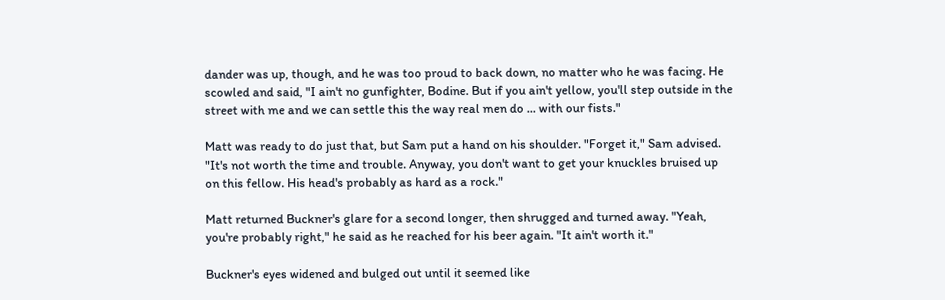dander was up, though, and he was too proud to back down, no matter who he was facing. He scowled and said, "I ain't no gunfighter, Bodine. But if you ain't yellow, you'll step outside in the street with me and we can settle this the way real men do ... with our fists."

Matt was ready to do just that, but Sam put a hand on his shoulder. "Forget it," Sam advised. "It's not worth the time and trouble. Anyway, you don't want to get your knuckles bruised up on this fellow. His head's probably as hard as a rock."

Matt returned Buckner's glare for a second longer, then shrugged and turned away. "Yeah, you're probably right," he said as he reached for his beer again. "It ain't worth it."

Buckner's eyes widened and bulged out until it seemed like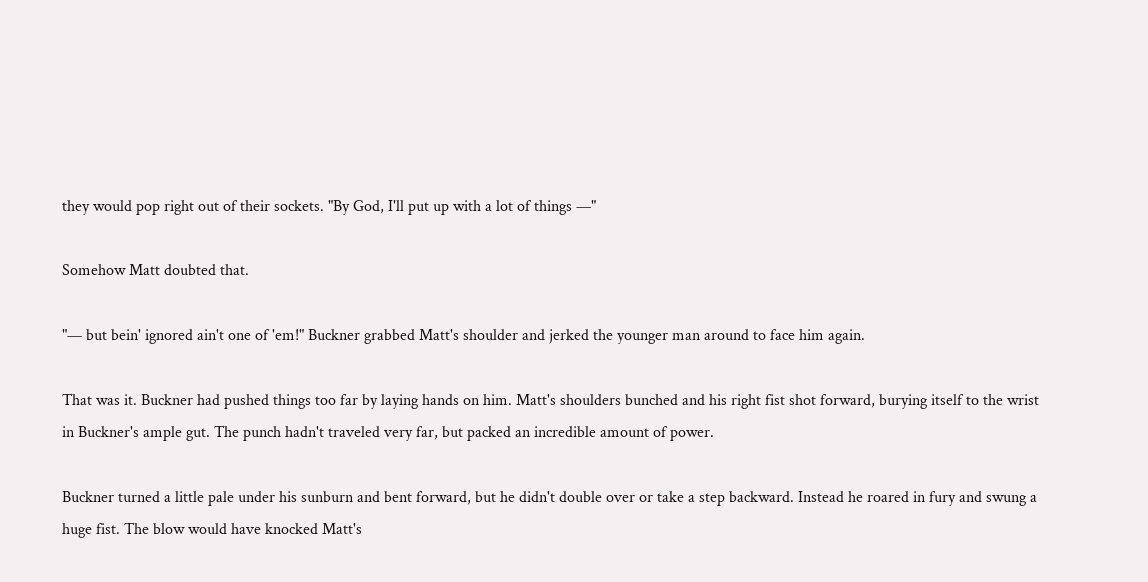they would pop right out of their sockets. "By God, I'll put up with a lot of things —"

Somehow Matt doubted that.

"— but bein' ignored ain't one of 'em!" Buckner grabbed Matt's shoulder and jerked the younger man around to face him again.

That was it. Buckner had pushed things too far by laying hands on him. Matt's shoulders bunched and his right fist shot forward, burying itself to the wrist in Buckner's ample gut. The punch hadn't traveled very far, but packed an incredible amount of power.

Buckner turned a little pale under his sunburn and bent forward, but he didn't double over or take a step backward. Instead he roared in fury and swung a huge fist. The blow would have knocked Matt's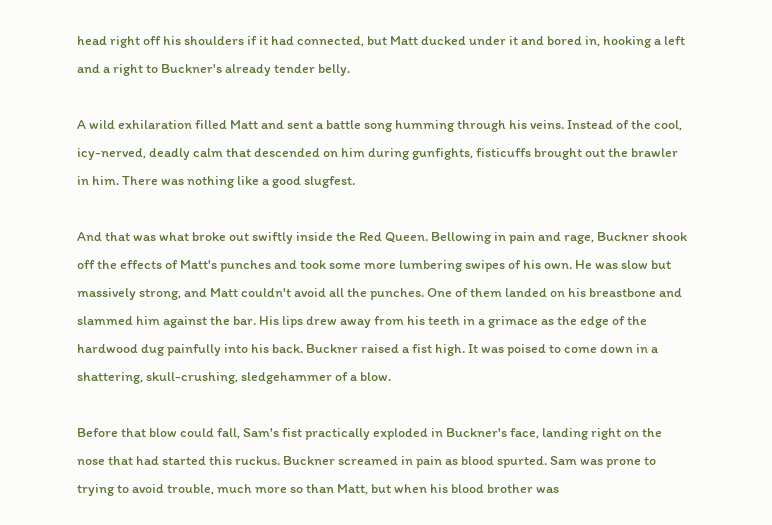head right off his shoulders if it had connected, but Matt ducked under it and bored in, hooking a left and a right to Buckner's already tender belly.

A wild exhilaration filled Matt and sent a battle song humming through his veins. Instead of the cool, icy-nerved, deadly calm that descended on him during gunfights, fisticuffs brought out the brawler in him. There was nothing like a good slugfest.

And that was what broke out swiftly inside the Red Queen. Bellowing in pain and rage, Buckner shook off the effects of Matt's punches and took some more lumbering swipes of his own. He was slow but massively strong, and Matt couldn't avoid all the punches. One of them landed on his breastbone and slammed him against the bar. His lips drew away from his teeth in a grimace as the edge of the hardwood dug painfully into his back. Buckner raised a fist high. It was poised to come down in a shattering, skull-crushing, sledgehammer of a blow.

Before that blow could fall, Sam's fist practically exploded in Buckner's face, landing right on the nose that had started this ruckus. Buckner screamed in pain as blood spurted. Sam was prone to trying to avoid trouble, much more so than Matt, but when his blood brother was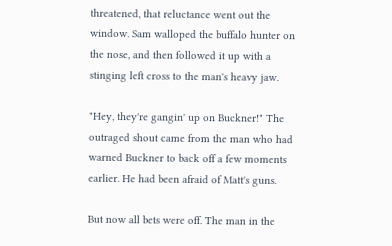threatened, that reluctance went out the window. Sam walloped the buffalo hunter on the nose, and then followed it up with a stinging left cross to the man's heavy jaw.

"Hey, they're gangin' up on Buckner!" The outraged shout came from the man who had warned Buckner to back off a few moments earlier. He had been afraid of Matt's guns.

But now all bets were off. The man in the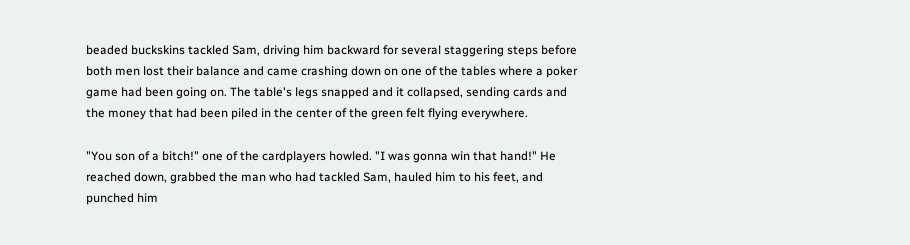beaded buckskins tackled Sam, driving him backward for several staggering steps before both men lost their balance and came crashing down on one of the tables where a poker game had been going on. The table's legs snapped and it collapsed, sending cards and the money that had been piled in the center of the green felt flying everywhere.

"You son of a bitch!" one of the cardplayers howled. "I was gonna win that hand!" He reached down, grabbed the man who had tackled Sam, hauled him to his feet, and punched him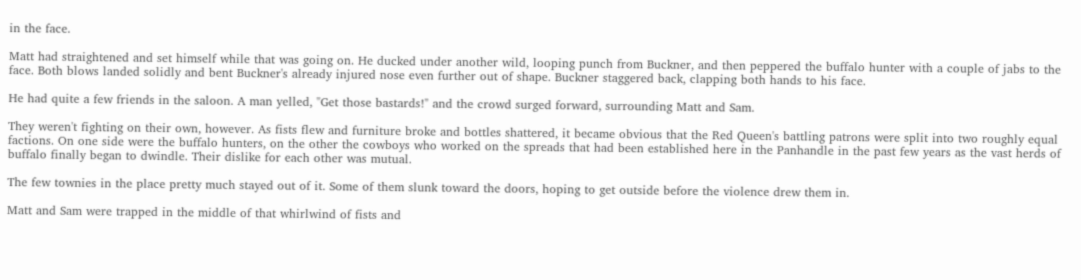in the face.

Matt had straightened and set himself while that was going on. He ducked under another wild, looping punch from Buckner, and then peppered the buffalo hunter with a couple of jabs to the face. Both blows landed solidly and bent Buckner's already injured nose even further out of shape. Buckner staggered back, clapping both hands to his face.

He had quite a few friends in the saloon. A man yelled, "Get those bastards!" and the crowd surged forward, surrounding Matt and Sam.

They weren't fighting on their own, however. As fists flew and furniture broke and bottles shattered, it became obvious that the Red Queen's battling patrons were split into two roughly equal factions. On one side were the buffalo hunters, on the other the cowboys who worked on the spreads that had been established here in the Panhandle in the past few years as the vast herds of buffalo finally began to dwindle. Their dislike for each other was mutual.

The few townies in the place pretty much stayed out of it. Some of them slunk toward the doors, hoping to get outside before the violence drew them in.

Matt and Sam were trapped in the middle of that whirlwind of fists and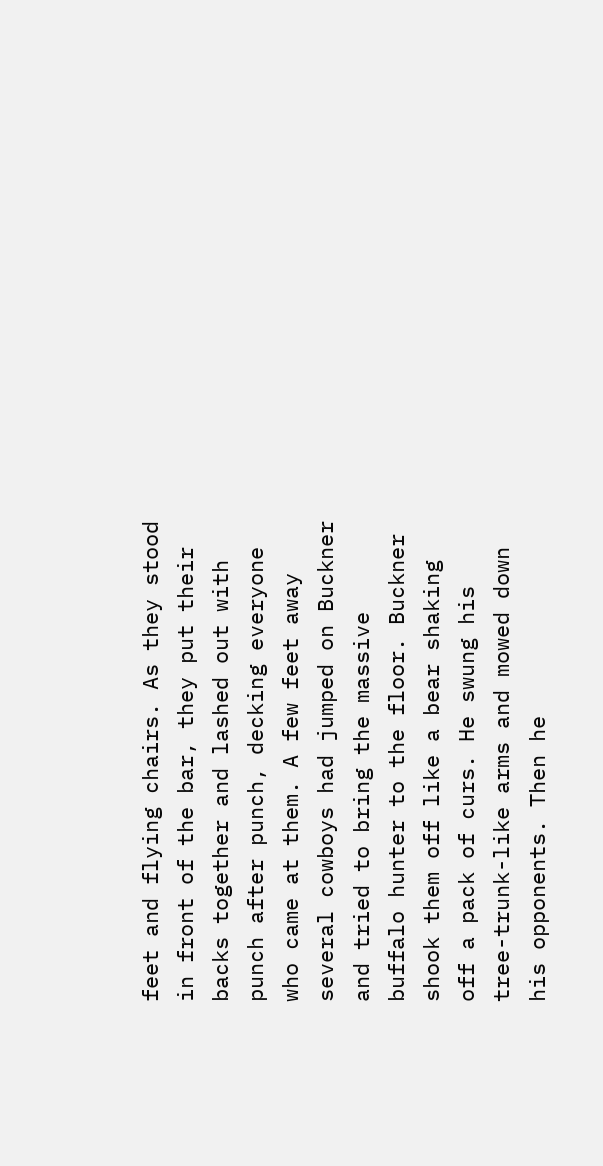feet and flying chairs. As they stood in front of the bar, they put their backs together and lashed out with punch after punch, decking everyone who came at them. A few feet away several cowboys had jumped on Buckner and tried to bring the massive buffalo hunter to the floor. Buckner shook them off like a bear shaking off a pack of curs. He swung his tree-trunk-like arms and mowed down his opponents. Then he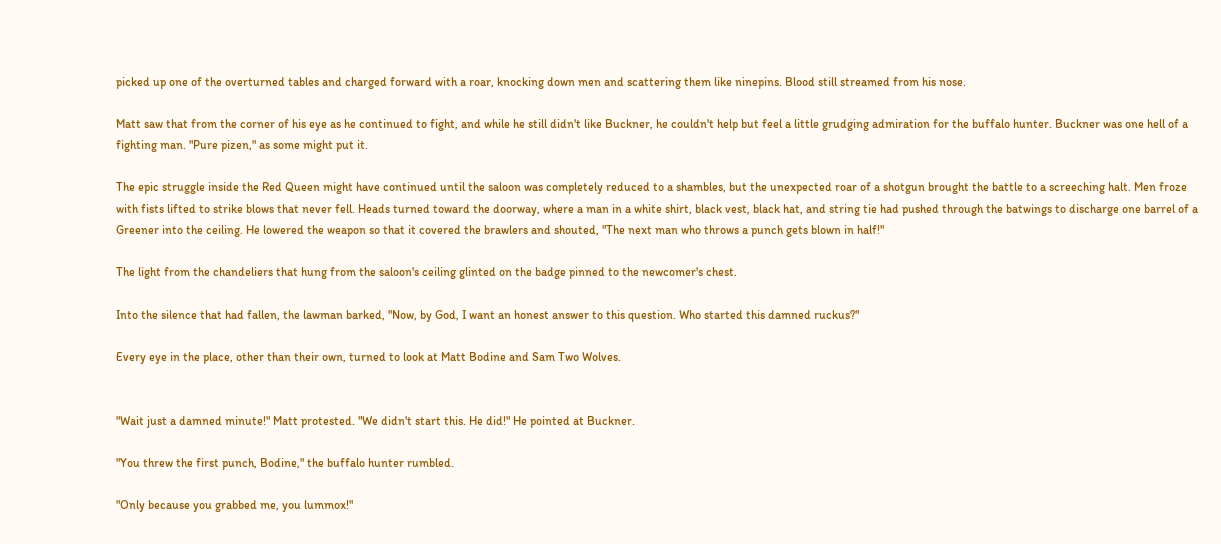picked up one of the overturned tables and charged forward with a roar, knocking down men and scattering them like ninepins. Blood still streamed from his nose.

Matt saw that from the corner of his eye as he continued to fight, and while he still didn't like Buckner, he couldn't help but feel a little grudging admiration for the buffalo hunter. Buckner was one hell of a fighting man. "Pure pizen," as some might put it.

The epic struggle inside the Red Queen might have continued until the saloon was completely reduced to a shambles, but the unexpected roar of a shotgun brought the battle to a screeching halt. Men froze with fists lifted to strike blows that never fell. Heads turned toward the doorway, where a man in a white shirt, black vest, black hat, and string tie had pushed through the batwings to discharge one barrel of a Greener into the ceiling. He lowered the weapon so that it covered the brawlers and shouted, "The next man who throws a punch gets blown in half!"

The light from the chandeliers that hung from the saloon's ceiling glinted on the badge pinned to the newcomer's chest.

Into the silence that had fallen, the lawman barked, "Now, by God, I want an honest answer to this question. Who started this damned ruckus?"

Every eye in the place, other than their own, turned to look at Matt Bodine and Sam Two Wolves.


"Wait just a damned minute!" Matt protested. "We didn't start this. He did!" He pointed at Buckner.

"You threw the first punch, Bodine," the buffalo hunter rumbled.

"Only because you grabbed me, you lummox!"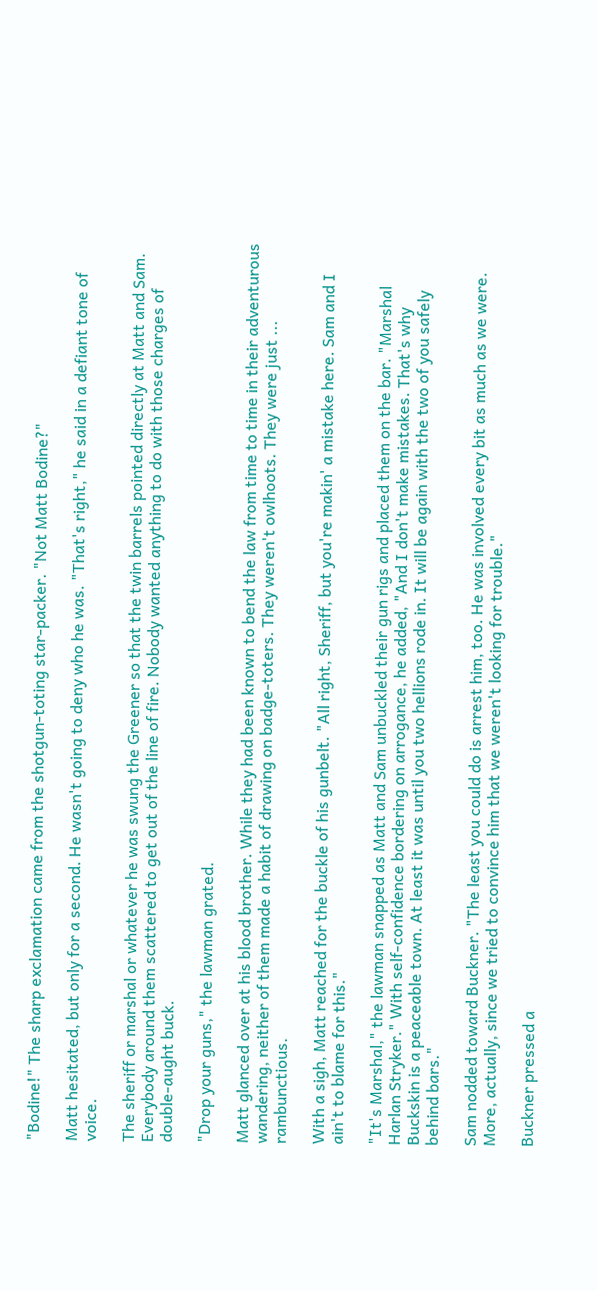"Bodine!" The sharp exclamation came from the shotgun-toting star-packer. "Not Matt Bodine?"

Matt hesitated, but only for a second. He wasn't going to deny who he was. "That's right," he said in a defiant tone of voice.

The sheriff or marshal or whatever he was swung the Greener so that the twin barrels pointed directly at Matt and Sam. Everybody around them scattered to get out of the line of fire. Nobody wanted anything to do with those charges of double-aught buck.

"Drop your guns," the lawman grated.

Matt glanced over at his blood brother. While they had been known to bend the law from time to time in their adventurous wandering, neither of them made a habit of drawing on badge-toters. They weren't owlhoots. They were just ... rambunctious.

With a sigh, Matt reached for the buckle of his gunbelt. "All right, Sheriff, but you're makin' a mistake here. Sam and I ain't to blame for this."

"It's Marshal," the lawman snapped as Matt and Sam unbuckled their gun rigs and placed them on the bar. "Marshal Harlan Stryker." With self-confidence bordering on arrogance, he added, "And I don't make mistakes. That's why Buckskin is a peaceable town. At least it was until you two hellions rode in. It will be again with the two of you safely behind bars."

Sam nodded toward Buckner. "The least you could do is arrest him, too. He was involved every bit as much as we were. More, actually, since we tried to convince him that we weren't looking for trouble."

Buckner pressed a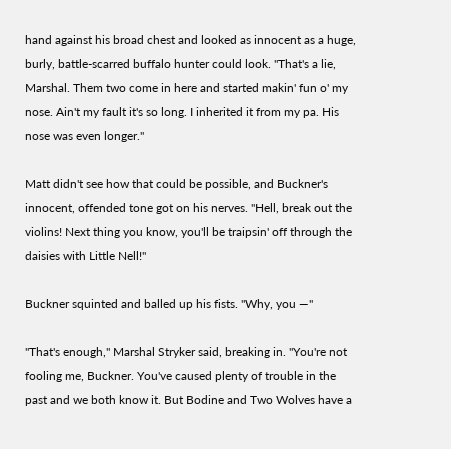hand against his broad chest and looked as innocent as a huge, burly, battle-scarred buffalo hunter could look. "That's a lie, Marshal. Them two come in here and started makin' fun o' my nose. Ain't my fault it's so long. I inherited it from my pa. His nose was even longer."

Matt didn't see how that could be possible, and Buckner's innocent, offended tone got on his nerves. "Hell, break out the violins! Next thing you know, you'll be traipsin' off through the daisies with Little Nell!"

Buckner squinted and balled up his fists. "Why, you —"

"That's enough," Marshal Stryker said, breaking in. "You're not fooling me, Buckner. You've caused plenty of trouble in the past and we both know it. But Bodine and Two Wolves have a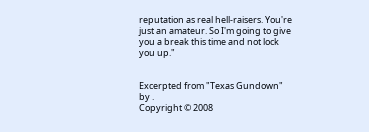reputation as real hell-raisers. You're just an amateur. So I'm going to give you a break this time and not lock you up."


Excerpted from "Texas Gundown"
by .
Copyright © 2008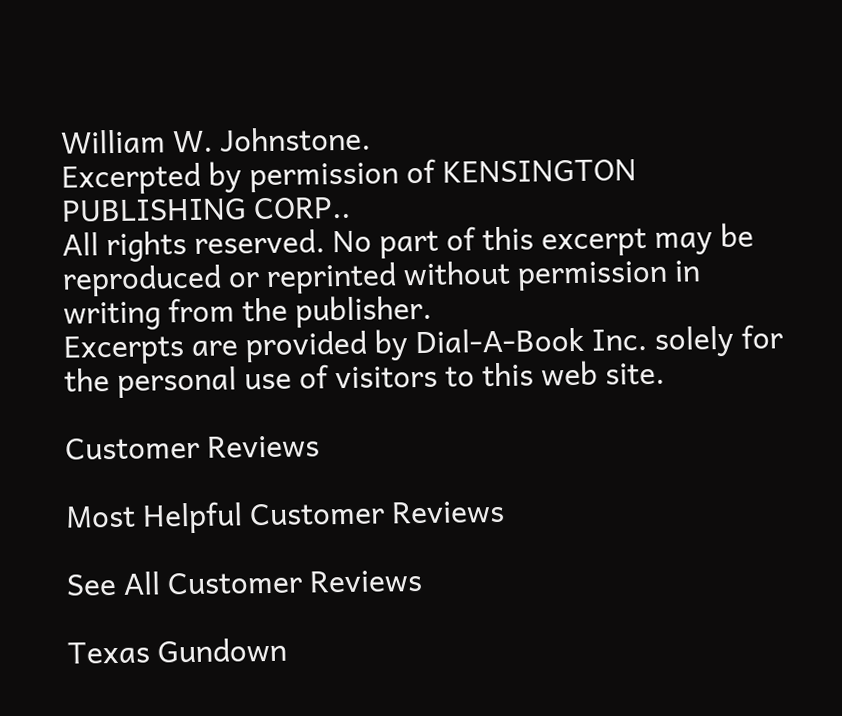William W. Johnstone.
Excerpted by permission of KENSINGTON PUBLISHING CORP..
All rights reserved. No part of this excerpt may be reproduced or reprinted without permission in writing from the publisher.
Excerpts are provided by Dial-A-Book Inc. solely for the personal use of visitors to this web site.

Customer Reviews

Most Helpful Customer Reviews

See All Customer Reviews

Texas Gundown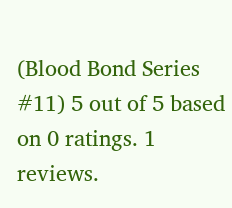(Blood Bond Series #11) 5 out of 5 based on 0 ratings. 1 reviews.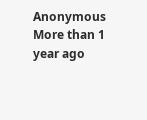Anonymous More than 1 year ago